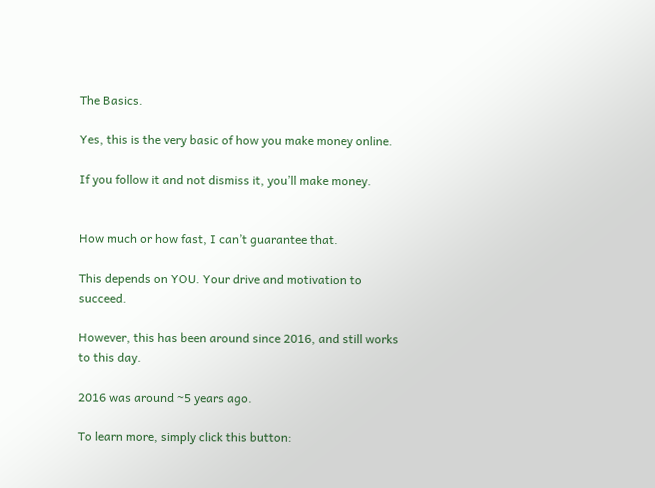The Basics.

Yes, this is the very basic of how you make money online.

If you follow it and not dismiss it, you’ll make money.


How much or how fast, I can’t guarantee that.

This depends on YOU. Your drive and motivation to succeed.

However, this has been around since 2016, and still works to this day.

2016 was around ~5 years ago.

To learn more, simply click this button: